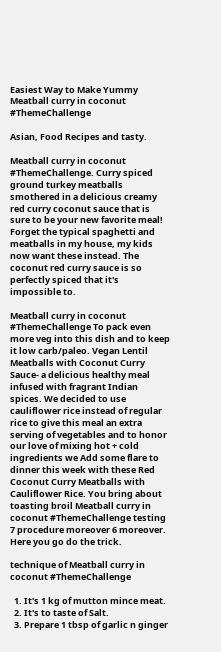Easiest Way to Make Yummy Meatball curry in coconut #ThemeChallenge

Asian, Food Recipes and tasty.

Meatball curry in coconut #ThemeChallenge. Curry spiced ground turkey meatballs smothered in a delicious creamy red curry coconut sauce that is sure to be your new favorite meal! Forget the typical spaghetti and meatballs in my house, my kids now want these instead. The coconut red curry sauce is so perfectly spiced that it's impossible to.

Meatball curry in coconut #ThemeChallenge To pack even more veg into this dish and to keep it low carb/paleo. Vegan Lentil Meatballs with Coconut Curry Sauce- a delicious healthy meal infused with fragrant Indian spices. We decided to use cauliflower rice instead of regular rice to give this meal an extra serving of vegetables and to honor our love of mixing hot + cold ingredients we Add some flare to dinner this week with these Red Coconut Curry Meatballs with Cauliflower Rice. You bring about toasting broil Meatball curry in coconut #ThemeChallenge testing 7 procedure moreover 6 moreover. Here you go do the trick.

technique of Meatball curry in coconut #ThemeChallenge

  1. It's 1 kg of mutton mince meat.
  2. It's to taste of Salt.
  3. Prepare 1 tbsp of garlic n ginger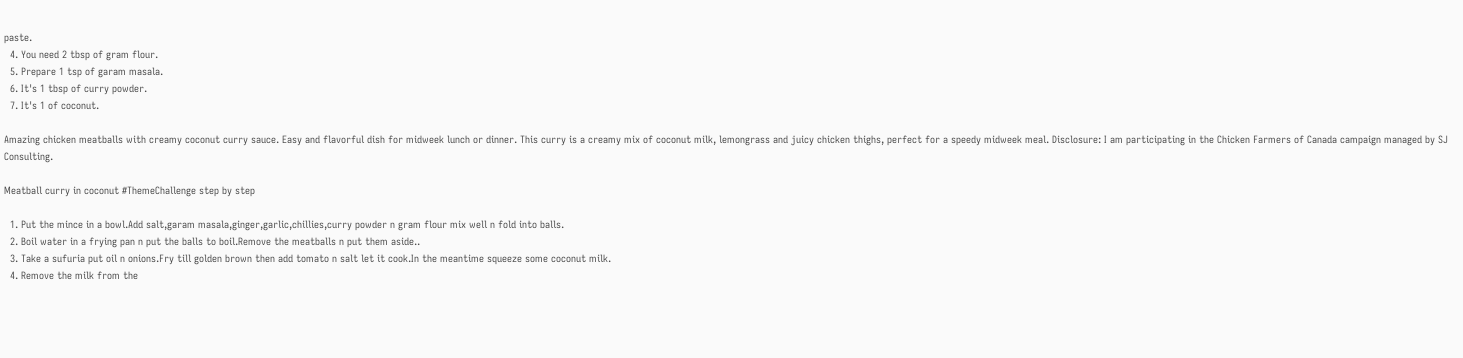paste.
  4. You need 2 tbsp of gram flour.
  5. Prepare 1 tsp of garam masala.
  6. It's 1 tbsp of curry powder.
  7. It's 1 of coconut.

Amazing chicken meatballs with creamy coconut curry sauce. Easy and flavorful dish for midweek lunch or dinner. This curry is a creamy mix of coconut milk, lemongrass and juicy chicken thighs, perfect for a speedy midweek meal. Disclosure: I am participating in the Chicken Farmers of Canada campaign managed by SJ Consulting.

Meatball curry in coconut #ThemeChallenge step by step

  1. Put the mince in a bowl.Add salt,garam masala,ginger,garlic,chillies,curry powder n gram flour mix well n fold into balls.
  2. Boil water in a frying pan n put the balls to boil.Remove the meatballs n put them aside..
  3. Take a sufuria put oil n onions.Fry till golden brown then add tomato n salt let it cook.In the meantime squeeze some coconut milk.
  4. Remove the milk from the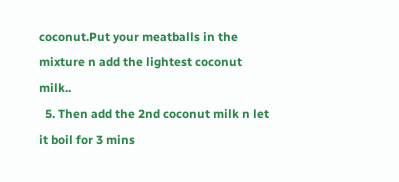coconut.Put your meatballs in the mixture n add the lightest coconut milk..
  5. Then add the 2nd coconut milk n let it boil for 3 mins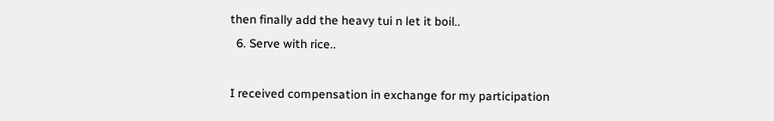then finally add the heavy tui n let it boil..
  6. Serve with rice..

I received compensation in exchange for my participation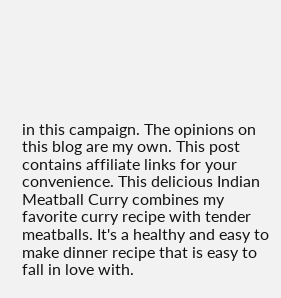in this campaign. The opinions on this blog are my own. This post contains affiliate links for your convenience. This delicious Indian Meatball Curry combines my favorite curry recipe with tender meatballs. It's a healthy and easy to make dinner recipe that is easy to fall in love with.